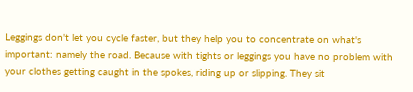Leggings don't let you cycle faster, but they help you to concentrate on what's important: namely the road. Because with tights or leggings you have no problem with your clothes getting caught in the spokes, riding up or slipping. They sit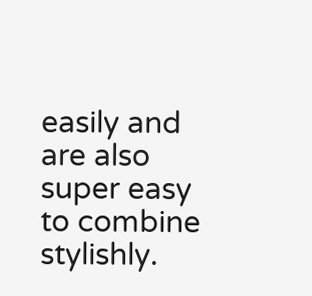easily and are also super easy to combine stylishly.